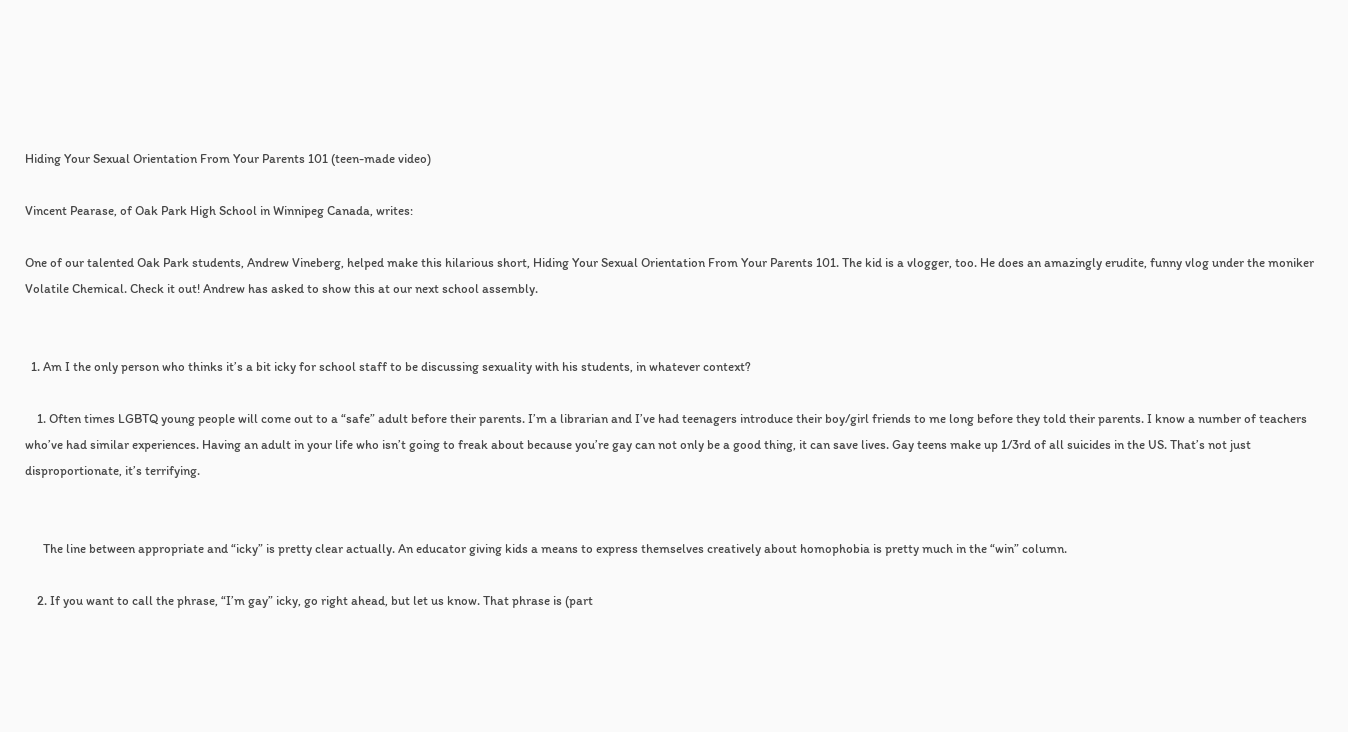Hiding Your Sexual Orientation From Your Parents 101 (teen-made video)

Vincent Pearase, of Oak Park High School in Winnipeg Canada, writes:

One of our talented Oak Park students, Andrew Vineberg, helped make this hilarious short, Hiding Your Sexual Orientation From Your Parents 101. The kid is a vlogger, too. He does an amazingly erudite, funny vlog under the moniker Volatile Chemical. Check it out! Andrew has asked to show this at our next school assembly.


  1. Am I the only person who thinks it’s a bit icky for school staff to be discussing sexuality with his students, in whatever context?

    1. Often times LGBTQ young people will come out to a “safe” adult before their parents. I’m a librarian and I’ve had teenagers introduce their boy/girl friends to me long before they told their parents. I know a number of teachers who’ve had similar experiences. Having an adult in your life who isn’t going to freak about because you’re gay can not only be a good thing, it can save lives. Gay teens make up 1/3rd of all suicides in the US. That’s not just disproportionate, it’s terrifying.


      The line between appropriate and “icky” is pretty clear actually. An educator giving kids a means to express themselves creatively about homophobia is pretty much in the “win” column.

    2. If you want to call the phrase, “I’m gay” icky, go right ahead, but let us know. That phrase is (part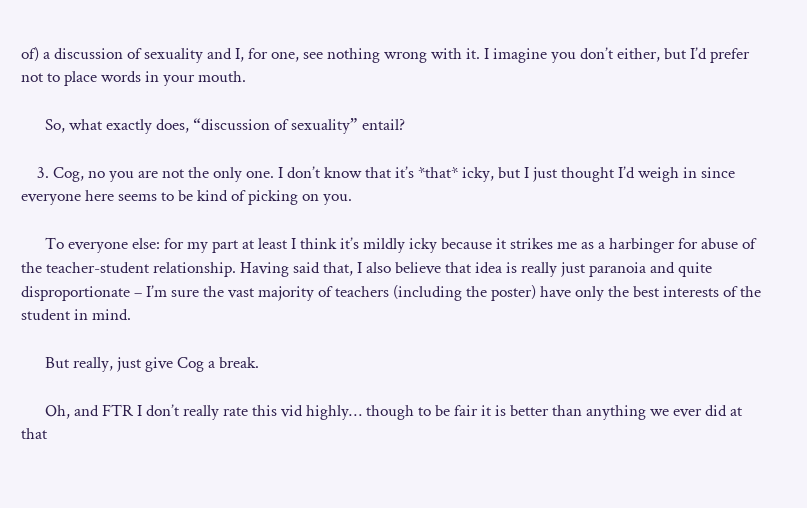of) a discussion of sexuality and I, for one, see nothing wrong with it. I imagine you don’t either, but I’d prefer not to place words in your mouth.

      So, what exactly does, “discussion of sexuality” entail?

    3. Cog, no you are not the only one. I don’t know that it’s *that* icky, but I just thought I’d weigh in since everyone here seems to be kind of picking on you.

      To everyone else: for my part at least I think it’s mildly icky because it strikes me as a harbinger for abuse of the teacher-student relationship. Having said that, I also believe that idea is really just paranoia and quite disproportionate – I’m sure the vast majority of teachers (including the poster) have only the best interests of the student in mind.

      But really, just give Cog a break.

      Oh, and FTR I don’t really rate this vid highly… though to be fair it is better than anything we ever did at that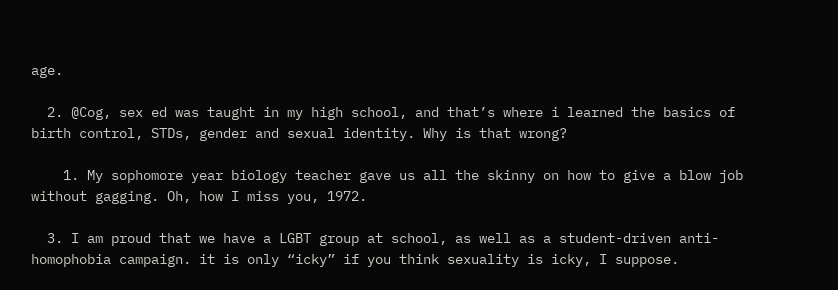age.

  2. @Cog, sex ed was taught in my high school, and that’s where i learned the basics of birth control, STDs, gender and sexual identity. Why is that wrong?

    1. My sophomore year biology teacher gave us all the skinny on how to give a blow job without gagging. Oh, how I miss you, 1972.

  3. I am proud that we have a LGBT group at school, as well as a student-driven anti-homophobia campaign. it is only “icky” if you think sexuality is icky, I suppose.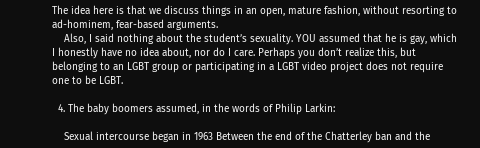The idea here is that we discuss things in an open, mature fashion, without resorting to ad-hominem, fear-based arguments.
    Also, I said nothing about the student’s sexuality. YOU assumed that he is gay, which I honestly have no idea about, nor do I care. Perhaps you don’t realize this, but belonging to an LGBT group or participating in a LGBT video project does not require one to be LGBT.

  4. The baby boomers assumed, in the words of Philip Larkin:

    Sexual intercourse began in 1963 Between the end of the Chatterley ban and the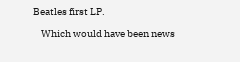Beatles first LP.

    Which would have been news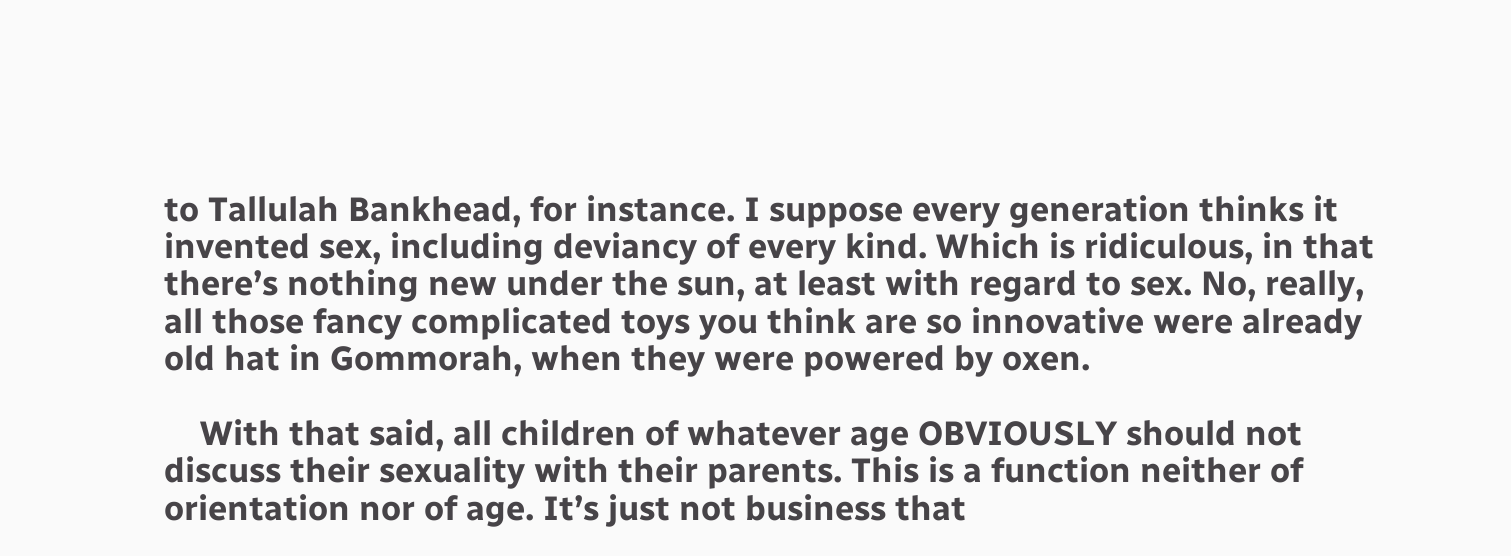to Tallulah Bankhead, for instance. I suppose every generation thinks it invented sex, including deviancy of every kind. Which is ridiculous, in that there’s nothing new under the sun, at least with regard to sex. No, really, all those fancy complicated toys you think are so innovative were already old hat in Gommorah, when they were powered by oxen.

    With that said, all children of whatever age OBVIOUSLY should not discuss their sexuality with their parents. This is a function neither of orientation nor of age. It’s just not business that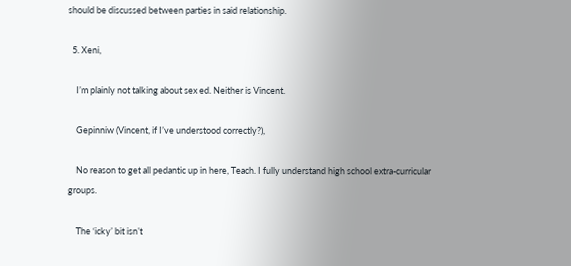should be discussed between parties in said relationship.

  5. Xeni,

    I’m plainly not talking about sex ed. Neither is Vincent.

    Gepinniw (Vincent, if I’ve understood correctly?),

    No reason to get all pedantic up in here, Teach. I fully understand high school extra-curricular groups.

    The ‘icky’ bit isn’t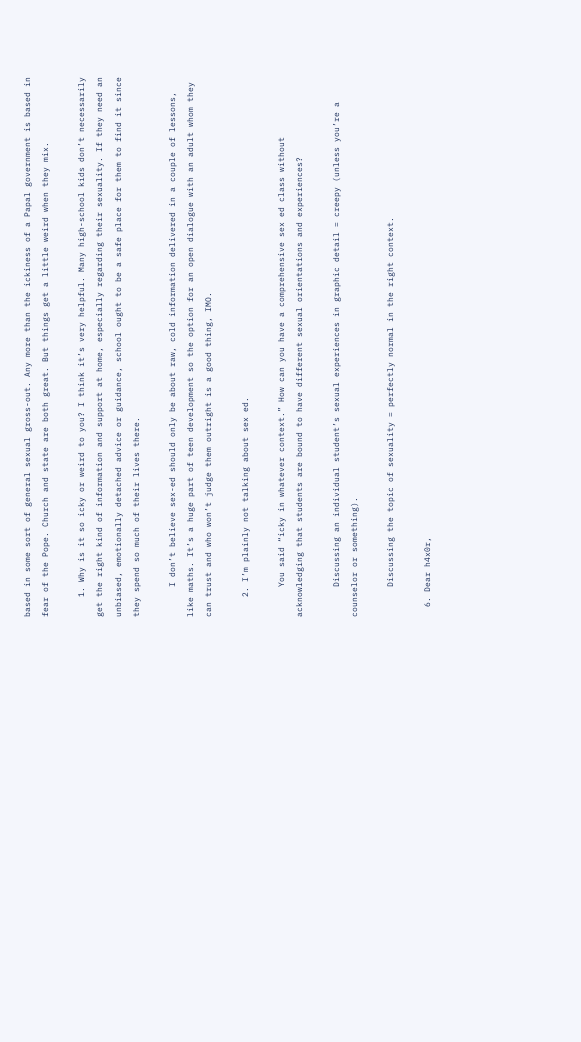based in some sort of general sexual gross-out. Any more than the ickiness of a Papal government is based in fear of the Pope. Church and state are both great. But things get a little weird when they mix.

    1. Why is it so icky or weird to you? I think it’s very helpful. Many high-school kids don’t necessarily get the right kind of information and support at home, especially regarding their sexuality. If they need an unbiased, emotionally detached advice or guidance, school ought to be a safe place for them to find it since they spend so much of their lives there.

      I don’t believe sex-ed should only be about raw, cold information delivered in a couple of lessons, like maths. It’s a huge part of teen development so the option for an open dialogue with an adult whom they can trust and who won’t judge them outright is a good thing, IMO.

    2. I’m plainly not talking about sex ed.

      You said “icky in whatever context.” How can you have a comprehensive sex ed class without acknowledging that students are bound to have different sexual orientations and experiences?

      Discussing an individual student’s sexual experiences in graphic detail = creepy (unless you’re a counselor or something).

      Discussing the topic of sexuality = perfectly normal in the right context.

  6. Dear h4x0r,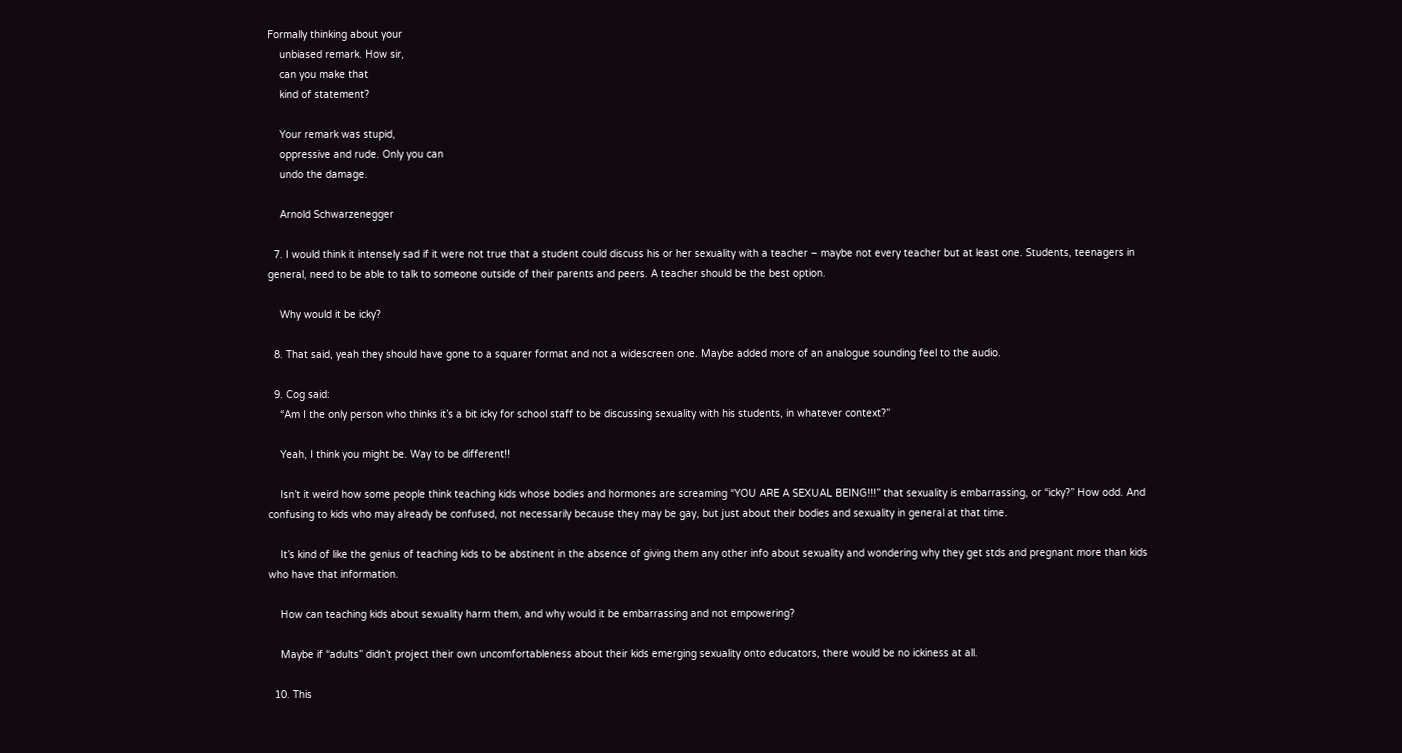Formally thinking about your
    unbiased remark. How sir,
    can you make that
    kind of statement?

    Your remark was stupid,
    oppressive and rude. Only you can
    undo the damage.

    Arnold Schwarzenegger

  7. I would think it intensely sad if it were not true that a student could discuss his or her sexuality with a teacher – maybe not every teacher but at least one. Students, teenagers in general, need to be able to talk to someone outside of their parents and peers. A teacher should be the best option.

    Why would it be icky?

  8. That said, yeah they should have gone to a squarer format and not a widescreen one. Maybe added more of an analogue sounding feel to the audio.

  9. Cog said:
    “Am I the only person who thinks it’s a bit icky for school staff to be discussing sexuality with his students, in whatever context?”

    Yeah, I think you might be. Way to be different!!

    Isn’t it weird how some people think teaching kids whose bodies and hormones are screaming “YOU ARE A SEXUAL BEING!!!” that sexuality is embarrassing, or “icky?” How odd. And confusing to kids who may already be confused, not necessarily because they may be gay, but just about their bodies and sexuality in general at that time.

    It’s kind of like the genius of teaching kids to be abstinent in the absence of giving them any other info about sexuality and wondering why they get stds and pregnant more than kids who have that information.

    How can teaching kids about sexuality harm them, and why would it be embarrassing and not empowering?

    Maybe if “adults” didn’t project their own uncomfortableness about their kids emerging sexuality onto educators, there would be no ickiness at all.

  10. This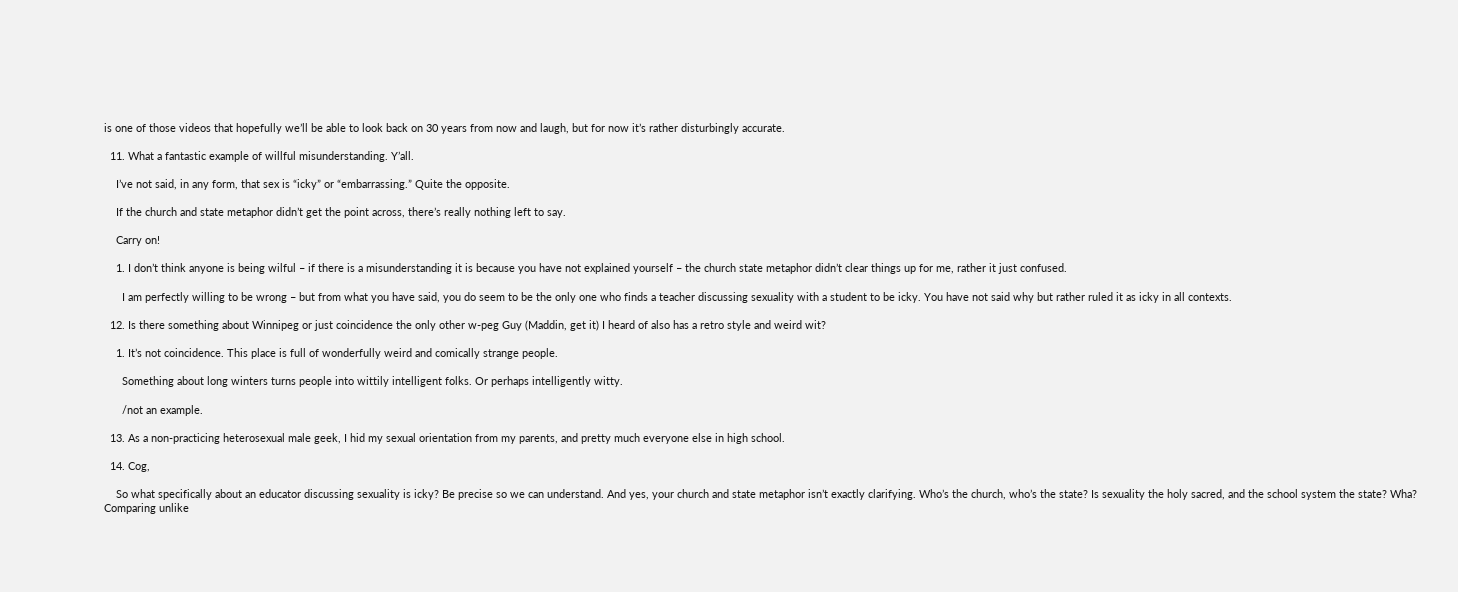is one of those videos that hopefully we’ll be able to look back on 30 years from now and laugh, but for now it’s rather disturbingly accurate.

  11. What a fantastic example of willful misunderstanding. Y’all.

    I’ve not said, in any form, that sex is “icky” or “embarrassing.” Quite the opposite.

    If the church and state metaphor didn’t get the point across, there’s really nothing left to say.

    Carry on!

    1. I don’t think anyone is being wilful – if there is a misunderstanding it is because you have not explained yourself – the church state metaphor didn’t clear things up for me, rather it just confused.

      I am perfectly willing to be wrong – but from what you have said, you do seem to be the only one who finds a teacher discussing sexuality with a student to be icky. You have not said why but rather ruled it as icky in all contexts.

  12. Is there something about Winnipeg or just coincidence the only other w-peg Guy (Maddin, get it) I heard of also has a retro style and weird wit?

    1. It’s not coincidence. This place is full of wonderfully weird and comically strange people.

      Something about long winters turns people into wittily intelligent folks. Or perhaps intelligently witty.

      /not an example.

  13. As a non-practicing heterosexual male geek, I hid my sexual orientation from my parents, and pretty much everyone else in high school.

  14. Cog,

    So what specifically about an educator discussing sexuality is icky? Be precise so we can understand. And yes, your church and state metaphor isn’t exactly clarifying. Who’s the church, who’s the state? Is sexuality the holy sacred, and the school system the state? Wha? Comparing unlike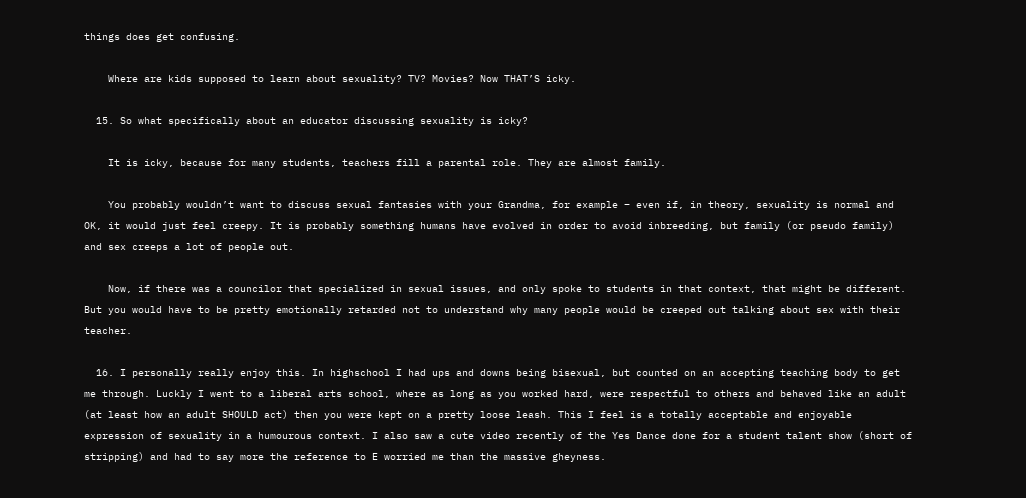things does get confusing.

    Where are kids supposed to learn about sexuality? TV? Movies? Now THAT’S icky.

  15. So what specifically about an educator discussing sexuality is icky?

    It is icky, because for many students, teachers fill a parental role. They are almost family.

    You probably wouldn’t want to discuss sexual fantasies with your Grandma, for example – even if, in theory, sexuality is normal and OK, it would just feel creepy. It is probably something humans have evolved in order to avoid inbreeding, but family (or pseudo family) and sex creeps a lot of people out.

    Now, if there was a councilor that specialized in sexual issues, and only spoke to students in that context, that might be different. But you would have to be pretty emotionally retarded not to understand why many people would be creeped out talking about sex with their teacher.

  16. I personally really enjoy this. In highschool I had ups and downs being bisexual, but counted on an accepting teaching body to get me through. Luckly I went to a liberal arts school, where as long as you worked hard, were respectful to others and behaved like an adult (at least how an adult SHOULD act) then you were kept on a pretty loose leash. This I feel is a totally acceptable and enjoyable expression of sexuality in a humourous context. I also saw a cute video recently of the Yes Dance done for a student talent show (short of stripping) and had to say more the reference to E worried me than the massive gheyness.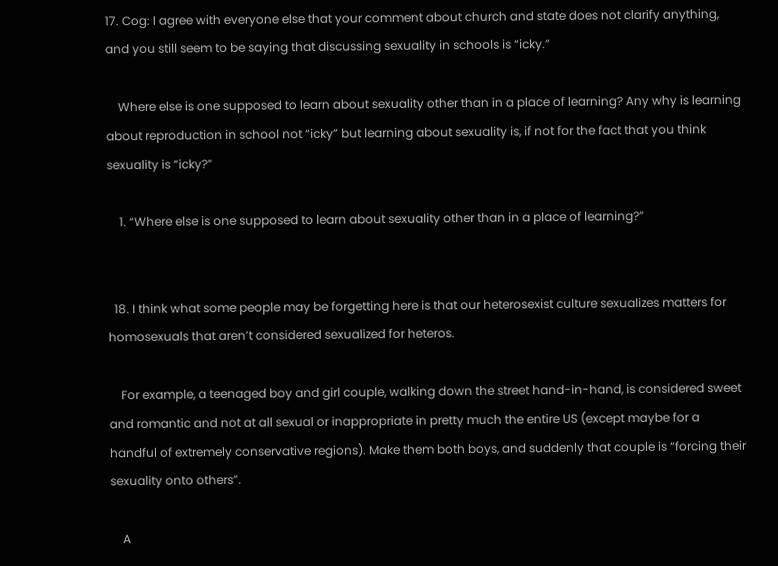17. Cog: I agree with everyone else that your comment about church and state does not clarify anything, and you still seem to be saying that discussing sexuality in schools is “icky.”

    Where else is one supposed to learn about sexuality other than in a place of learning? Any why is learning about reproduction in school not “icky” but learning about sexuality is, if not for the fact that you think sexuality is “icky?”

    1. “Where else is one supposed to learn about sexuality other than in a place of learning?”


  18. I think what some people may be forgetting here is that our heterosexist culture sexualizes matters for homosexuals that aren’t considered sexualized for heteros.

    For example, a teenaged boy and girl couple, walking down the street hand-in-hand, is considered sweet and romantic and not at all sexual or inappropriate in pretty much the entire US (except maybe for a handful of extremely conservative regions). Make them both boys, and suddenly that couple is “forcing their sexuality onto others”.

    A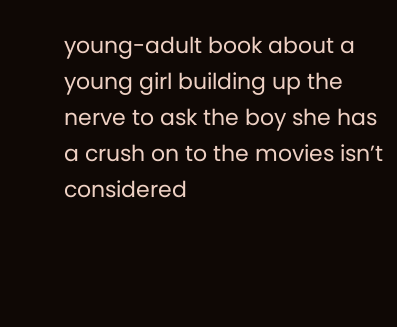young-adult book about a young girl building up the nerve to ask the boy she has a crush on to the movies isn’t considered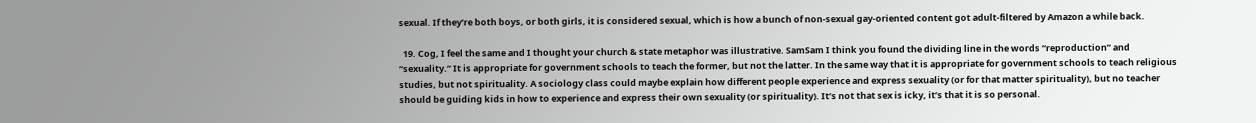sexual. If they’re both boys, or both girls, it is considered sexual, which is how a bunch of non-sexual gay-oriented content got adult-filtered by Amazon a while back.

  19. Cog, I feel the same and I thought your church & state metaphor was illustrative. SamSam I think you found the dividing line in the words “reproduction” and “sexuality.” It is appropriate for government schools to teach the former, but not the latter. In the same way that it is appropriate for government schools to teach religious studies, but not spirituality. A sociology class could maybe explain how different people experience and express sexuality (or for that matter spirituality), but no teacher should be guiding kids in how to experience and express their own sexuality (or spirituality). It’s not that sex is icky, it’s that it is so personal.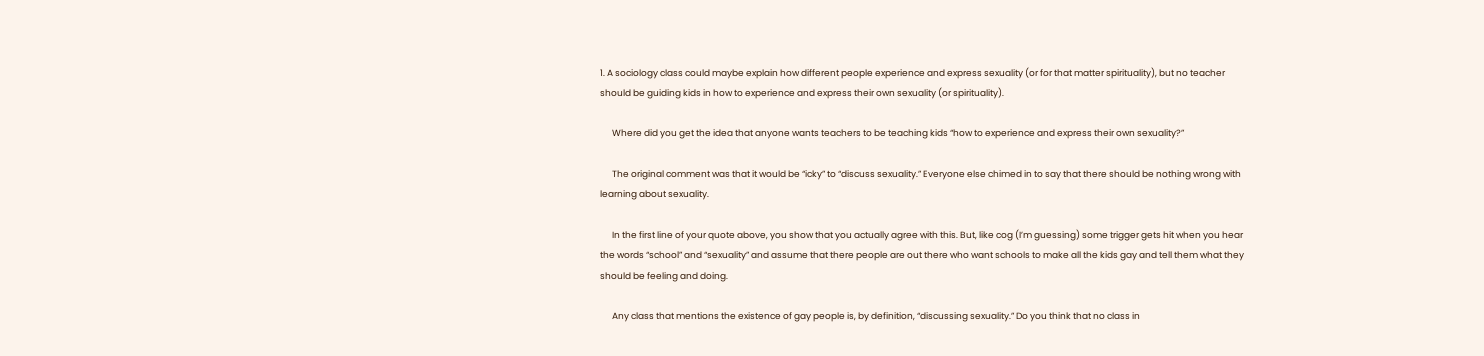1. A sociology class could maybe explain how different people experience and express sexuality (or for that matter spirituality), but no teacher should be guiding kids in how to experience and express their own sexuality (or spirituality).

      Where did you get the idea that anyone wants teachers to be teaching kids “how to experience and express their own sexuality?”

      The original comment was that it would be “icky” to “discuss sexuality.” Everyone else chimed in to say that there should be nothing wrong with learning about sexuality.

      In the first line of your quote above, you show that you actually agree with this. But, like cog (I’m guessing) some trigger gets hit when you hear the words “school” and “sexuality” and assume that there people are out there who want schools to make all the kids gay and tell them what they should be feeling and doing.

      Any class that mentions the existence of gay people is, by definition, “discussing sexuality.” Do you think that no class in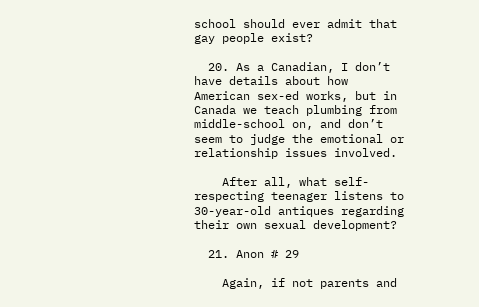school should ever admit that gay people exist?

  20. As a Canadian, I don’t have details about how American sex-ed works, but in Canada we teach plumbing from middle-school on, and don’t seem to judge the emotional or relationship issues involved.

    After all, what self-respecting teenager listens to 30-year-old antiques regarding their own sexual development?

  21. Anon # 29

    Again, if not parents and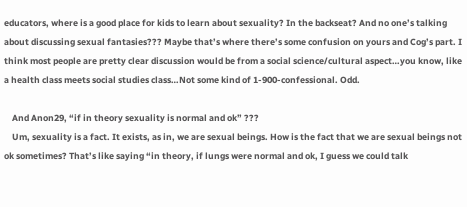educators, where is a good place for kids to learn about sexuality? In the backseat? And no one’s talking about discussing sexual fantasies??? Maybe that’s where there’s some confusion on yours and Cog’s part. I think most people are pretty clear discussion would be from a social science/cultural aspect…you know, like a health class meets social studies class…Not some kind of 1-900-confessional. Odd.

    And Anon29, “if in theory sexuality is normal and ok” ???
    Um, sexuality is a fact. It exists, as in, we are sexual beings. How is the fact that we are sexual beings not ok sometimes? That’s like saying “in theory, if lungs were normal and ok, I guess we could talk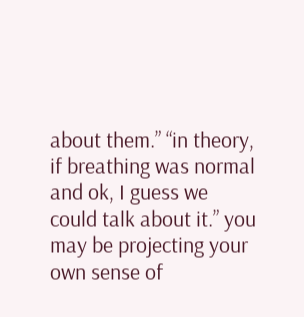about them.” “in theory, if breathing was normal and ok, I guess we could talk about it.” you may be projecting your own sense of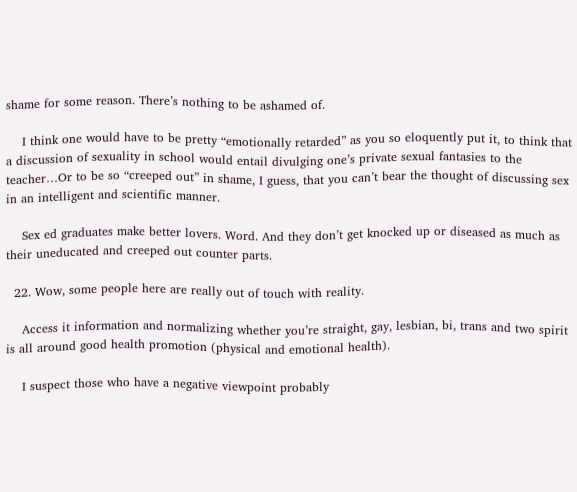shame for some reason. There’s nothing to be ashamed of.

    I think one would have to be pretty “emotionally retarded” as you so eloquently put it, to think that a discussion of sexuality in school would entail divulging one’s private sexual fantasies to the teacher…Or to be so “creeped out” in shame, I guess, that you can’t bear the thought of discussing sex in an intelligent and scientific manner.

    Sex ed graduates make better lovers. Word. And they don’t get knocked up or diseased as much as their uneducated and creeped out counter parts.

  22. Wow, some people here are really out of touch with reality.

    Access it information and normalizing whether you’re straight, gay, lesbian, bi, trans and two spirit is all around good health promotion (physical and emotional health).

    I suspect those who have a negative viewpoint probably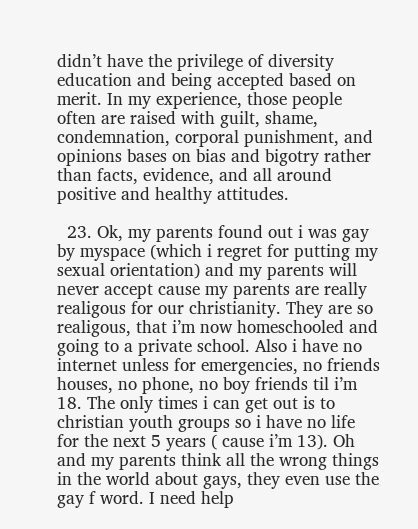didn’t have the privilege of diversity education and being accepted based on merit. In my experience, those people often are raised with guilt, shame, condemnation, corporal punishment, and opinions bases on bias and bigotry rather than facts, evidence, and all around positive and healthy attitudes.

  23. Ok, my parents found out i was gay by myspace (which i regret for putting my sexual orientation) and my parents will never accept cause my parents are really realigous for our christianity. They are so realigous, that i’m now homeschooled and going to a private school. Also i have no internet unless for emergencies, no friends houses, no phone, no boy friends til i’m 18. The only times i can get out is to christian youth groups so i have no life for the next 5 years ( cause i’m 13). Oh and my parents think all the wrong things in the world about gays, they even use the gay f word. I need help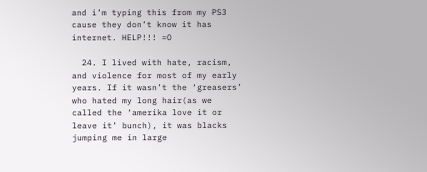and i’m typing this from my PS3 cause they don’t know it has internet. HELP!!! =O

  24. I lived with hate, racism, and violence for most of my early years. If it wasn’t the ‘greasers’ who hated my long hair(as we called the ‘amerika love it or leave it’ bunch), it was blacks jumping me in large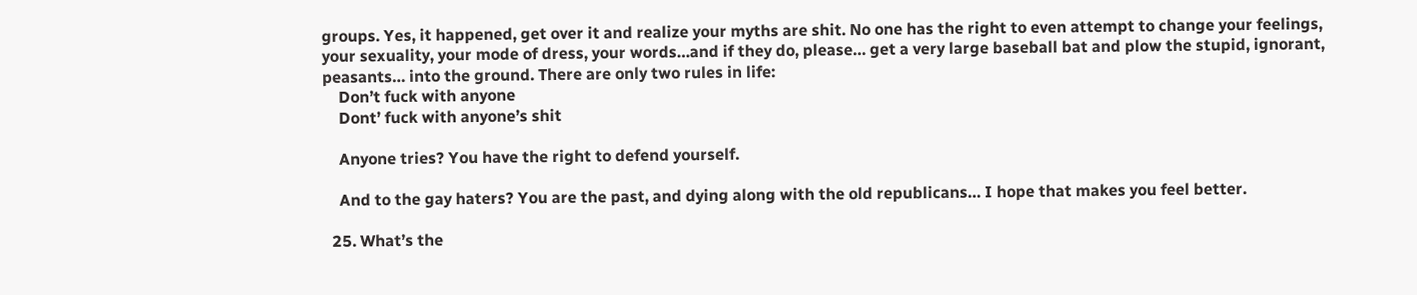groups. Yes, it happened, get over it and realize your myths are shit. No one has the right to even attempt to change your feelings, your sexuality, your mode of dress, your words…and if they do, please… get a very large baseball bat and plow the stupid, ignorant, peasants… into the ground. There are only two rules in life:
    Don’t fuck with anyone
    Dont’ fuck with anyone’s shit

    Anyone tries? You have the right to defend yourself.

    And to the gay haters? You are the past, and dying along with the old republicans… I hope that makes you feel better.

  25. What’s the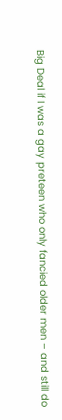Big Deal if I was a gay preteen who only fancied older men – and still do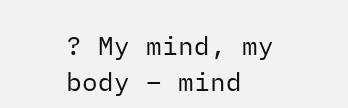? My mind, my body – mind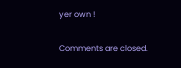yer own !

Comments are closed.